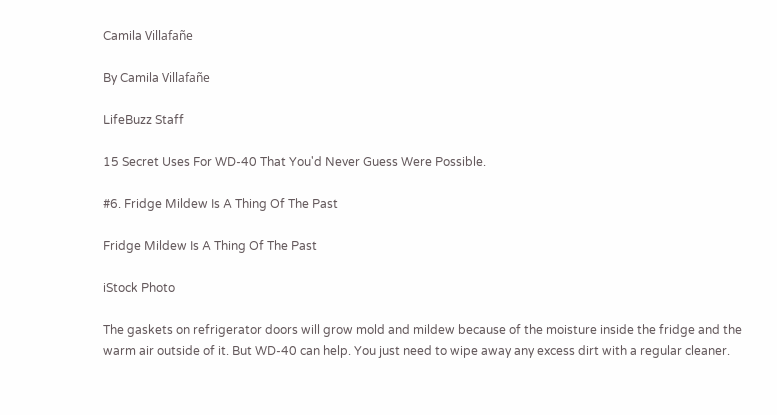Camila Villafañe

By Camila Villafañe

LifeBuzz Staff

15 Secret Uses For WD-40 That You'd Never Guess Were Possible.

#6. Fridge Mildew Is A Thing Of The Past

Fridge Mildew Is A Thing Of The Past

iStock Photo

The gaskets on refrigerator doors will grow mold and mildew because of the moisture inside the fridge and the warm air outside of it. But WD-40 can help. You just need to wipe away any excess dirt with a regular cleaner.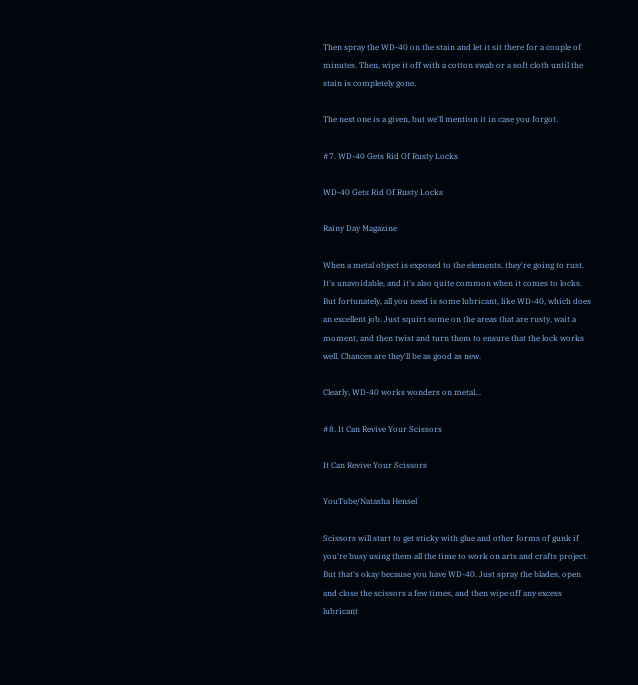Then spray the WD-40 on the stain and let it sit there for a couple of minutes. Then, wipe it off with a cotton swab or a soft cloth until the stain is completely gone.

The next one is a given, but we'll mention it in case you forgot.

#7. WD-40 Gets Rid Of Rusty Locks

WD-40 Gets Rid Of Rusty Locks

Rainy Day Magazine

When a metal object is exposed to the elements, they're going to rust. It's unavoidable, and it's also quite common when it comes to locks. But fortunately, all you need is some lubricant, like WD-40, which does an excellent job. Just squirt some on the areas that are rusty, wait a moment, and then twist and turn them to ensure that the lock works well. Chances are they'll be as good as new.

Clearly, WD-40 works wonders on metal...

#8. It Can Revive Your Scissors

It Can Revive Your Scissors

YouTube/Natasha Hensel

Scissors will start to get sticky with glue and other forms of gunk if you're busy using them all the time to work on arts and crafts project. But that's okay because you have WD-40. Just spray the blades, open and close the scissors a few times, and then wipe off any excess lubricant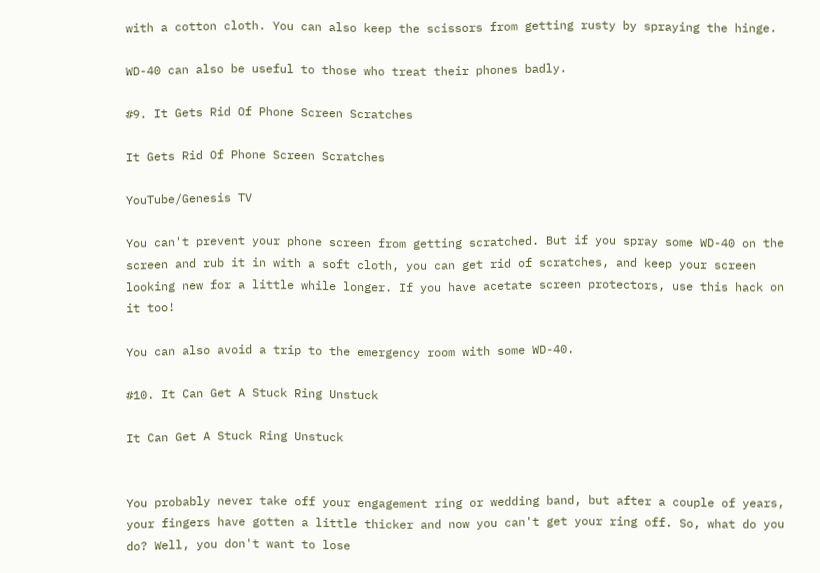with a cotton cloth. You can also keep the scissors from getting rusty by spraying the hinge.

WD-40 can also be useful to those who treat their phones badly.

#9. It Gets Rid Of Phone Screen Scratches

It Gets Rid Of Phone Screen Scratches

YouTube/Genesis TV

You can't prevent your phone screen from getting scratched. But if you spray some WD-40 on the screen and rub it in with a soft cloth, you can get rid of scratches, and keep your screen looking new for a little while longer. If you have acetate screen protectors, use this hack on it too!

You can also avoid a trip to the emergency room with some WD-40.

#10. It Can Get A Stuck Ring Unstuck

It Can Get A Stuck Ring Unstuck


You probably never take off your engagement ring or wedding band, but after a couple of years, your fingers have gotten a little thicker and now you can't get your ring off. So, what do you do? Well, you don't want to lose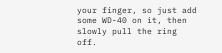your finger, so just add some WD-40 on it, then slowly pull the ring off.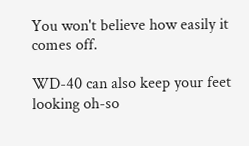You won't believe how easily it comes off.

WD-40 can also keep your feet looking oh-so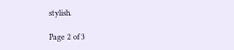stylish.

Page 2 of 3